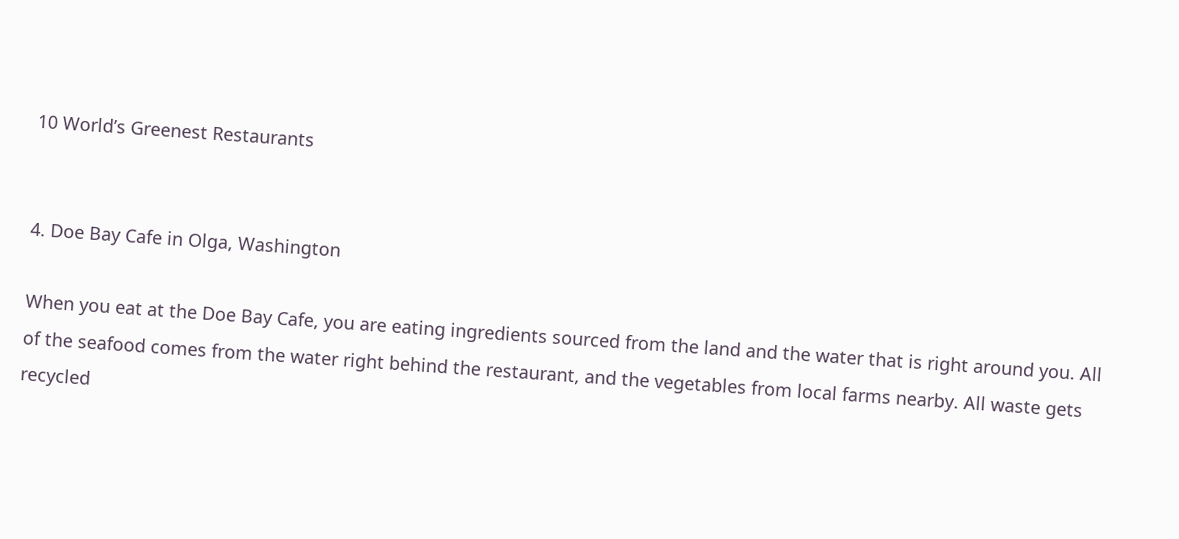10 World’s Greenest Restaurants


4. Doe Bay Cafe in Olga, Washington

When you eat at the Doe Bay Cafe, you are eating ingredients sourced from the land and the water that is right around you. All of the seafood comes from the water right behind the restaurant, and the vegetables from local farms nearby. All waste gets recycled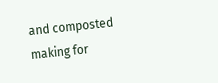and composted making for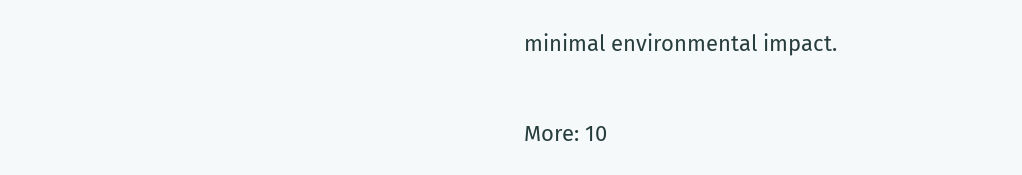minimal environmental impact.

More: 10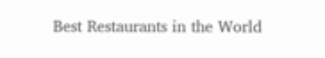Best Restaurants in the World